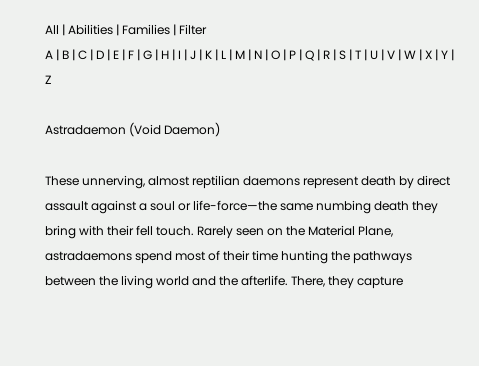All | Abilities | Families | Filter
A | B | C | D | E | F | G | H | I | J | K | L | M | N | O | P | Q | R | S | T | U | V | W | X | Y | Z

Astradaemon (Void Daemon)

These unnerving, almost reptilian daemons represent death by direct assault against a soul or life-force—the same numbing death they bring with their fell touch. Rarely seen on the Material Plane, astradaemons spend most of their time hunting the pathways between the living world and the afterlife. There, they capture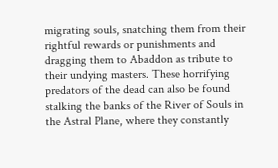migrating souls, snatching them from their rightful rewards or punishments and dragging them to Abaddon as tribute to their undying masters. These horrifying predators of the dead can also be found stalking the banks of the River of Souls in the Astral Plane, where they constantly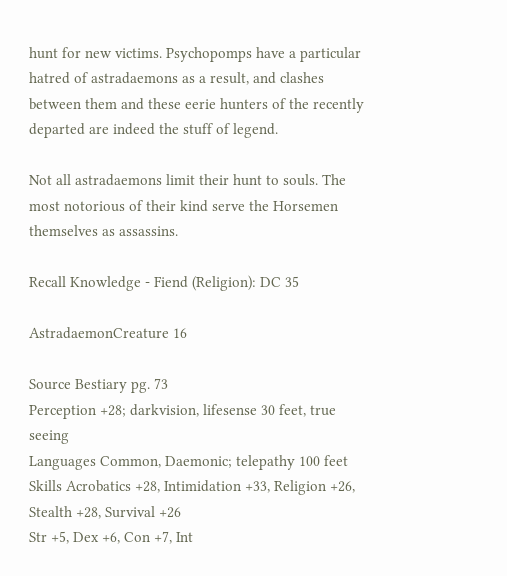hunt for new victims. Psychopomps have a particular hatred of astradaemons as a result, and clashes between them and these eerie hunters of the recently departed are indeed the stuff of legend.

Not all astradaemons limit their hunt to souls. The most notorious of their kind serve the Horsemen themselves as assassins.

Recall Knowledge - Fiend (Religion): DC 35

AstradaemonCreature 16

Source Bestiary pg. 73
Perception +28; darkvision, lifesense 30 feet, true seeing
Languages Common, Daemonic; telepathy 100 feet
Skills Acrobatics +28, Intimidation +33, Religion +26, Stealth +28, Survival +26
Str +5, Dex +6, Con +7, Int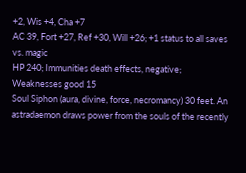+2, Wis +4, Cha +7
AC 39, Fort +27, Ref +30, Will +26; +1 status to all saves vs. magic
HP 240; Immunities death effects, negative; Weaknesses good 15
Soul Siphon (aura, divine, force, necromancy) 30 feet. An astradaemon draws power from the souls of the recently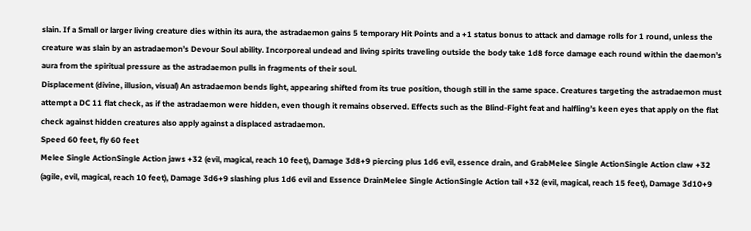slain. If a Small or larger living creature dies within its aura, the astradaemon gains 5 temporary Hit Points and a +1 status bonus to attack and damage rolls for 1 round, unless the creature was slain by an astradaemon’s Devour Soul ability. Incorporeal undead and living spirits traveling outside the body take 1d8 force damage each round within the daemon’s aura from the spiritual pressure as the astradaemon pulls in fragments of their soul.
Displacement (divine, illusion, visual) An astradaemon bends light, appearing shifted from its true position, though still in the same space. Creatures targeting the astradaemon must attempt a DC 11 flat check, as if the astradaemon were hidden, even though it remains observed. Effects such as the Blind-Fight feat and halfling’s keen eyes that apply on the flat check against hidden creatures also apply against a displaced astradaemon.
Speed 60 feet, fly 60 feet
Melee Single ActionSingle Action jaws +32 (evil, magical, reach 10 feet), Damage 3d8+9 piercing plus 1d6 evil, essence drain, and GrabMelee Single ActionSingle Action claw +32 (agile, evil, magical, reach 10 feet), Damage 3d6+9 slashing plus 1d6 evil and Essence DrainMelee Single ActionSingle Action tail +32 (evil, magical, reach 15 feet), Damage 3d10+9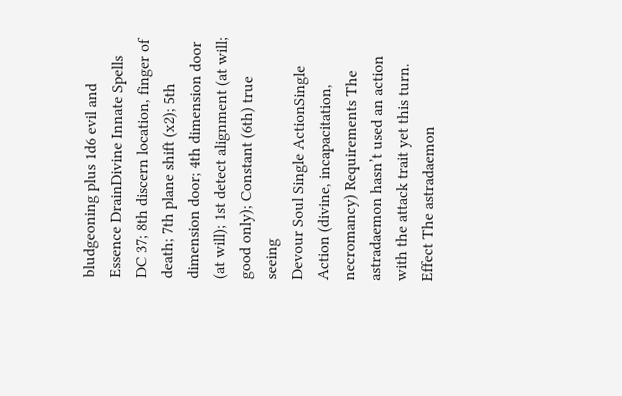bludgeoning plus 1d6 evil and Essence DrainDivine Innate Spells DC 37; 8th discern location, finger of death; 7th plane shift (x2); 5th dimension door; 4th dimension door (at will); 1st detect alignment (at will; good only); Constant (6th) true seeing
Devour Soul Single ActionSingle Action (divine, incapacitation, necromancy) Requirements The astradaemon hasn’t used an action with the attack trait yet this turn. Effect The astradaemon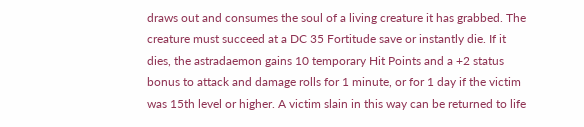draws out and consumes the soul of a living creature it has grabbed. The creature must succeed at a DC 35 Fortitude save or instantly die. If it dies, the astradaemon gains 10 temporary Hit Points and a +2 status bonus to attack and damage rolls for 1 minute, or for 1 day if the victim was 15th level or higher. A victim slain in this way can be returned to life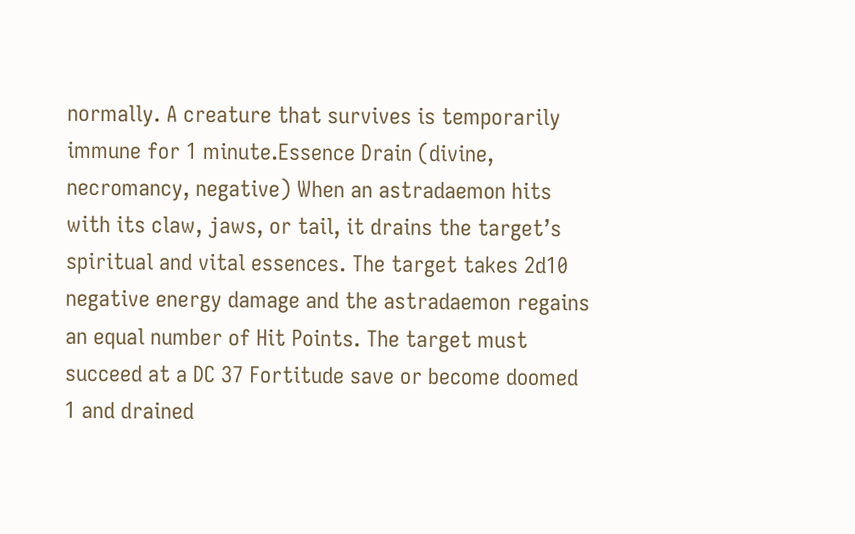normally. A creature that survives is temporarily immune for 1 minute.Essence Drain (divine, necromancy, negative) When an astradaemon hits with its claw, jaws, or tail, it drains the target’s spiritual and vital essences. The target takes 2d10 negative energy damage and the astradaemon regains an equal number of Hit Points. The target must succeed at a DC 37 Fortitude save or become doomed 1 and drained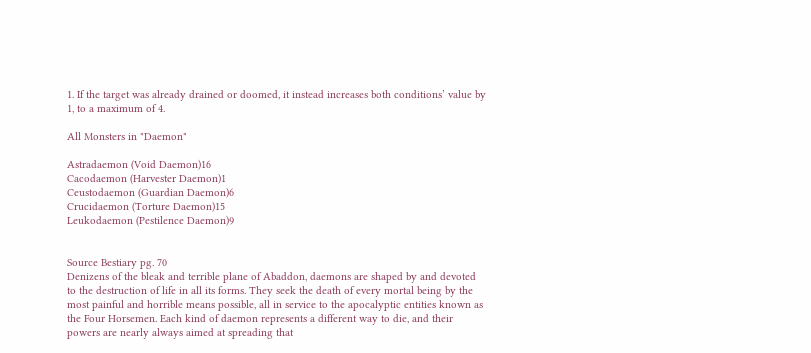1. If the target was already drained or doomed, it instead increases both conditions’ value by 1, to a maximum of 4.

All Monsters in "Daemon"

Astradaemon (Void Daemon)16
Cacodaemon (Harvester Daemon)1
Ceustodaemon (Guardian Daemon)6
Crucidaemon (Torture Daemon)15
Leukodaemon (Pestilence Daemon)9


Source Bestiary pg. 70
Denizens of the bleak and terrible plane of Abaddon, daemons are shaped by and devoted to the destruction of life in all its forms. They seek the death of every mortal being by the most painful and horrible means possible, all in service to the apocalyptic entities known as the Four Horsemen. Each kind of daemon represents a different way to die, and their powers are nearly always aimed at spreading that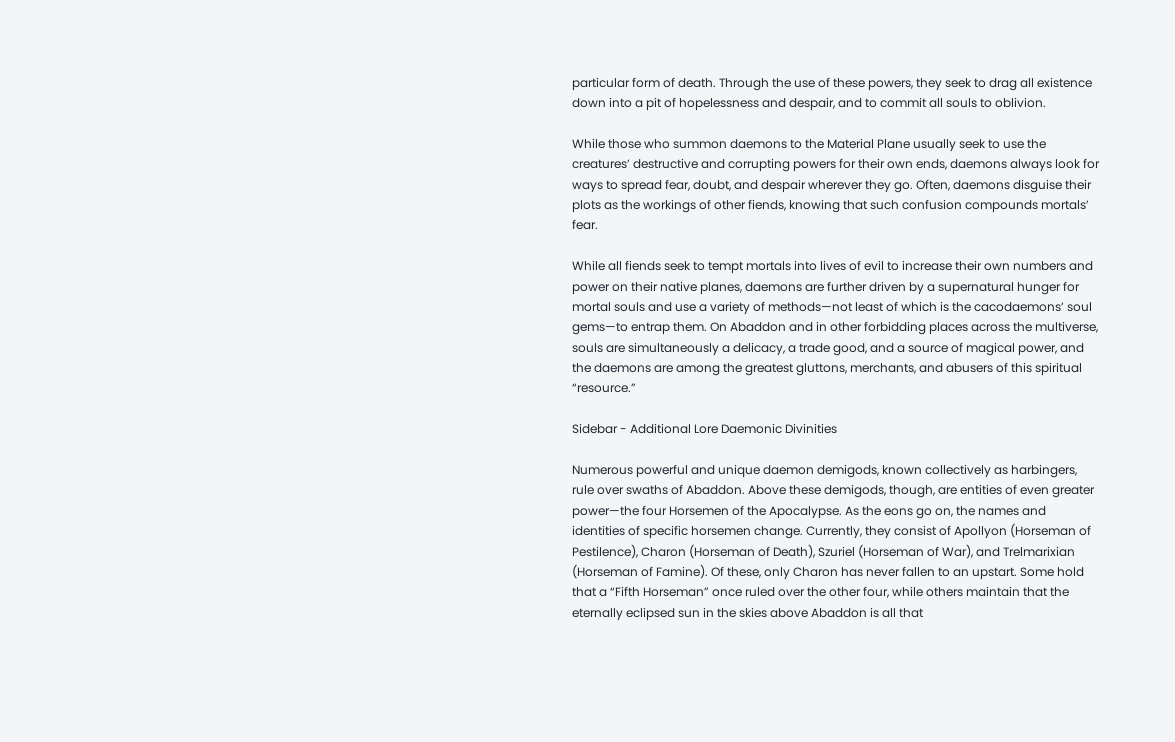particular form of death. Through the use of these powers, they seek to drag all existence down into a pit of hopelessness and despair, and to commit all souls to oblivion.

While those who summon daemons to the Material Plane usually seek to use the creatures’ destructive and corrupting powers for their own ends, daemons always look for ways to spread fear, doubt, and despair wherever they go. Often, daemons disguise their plots as the workings of other fiends, knowing that such confusion compounds mortals’ fear.

While all fiends seek to tempt mortals into lives of evil to increase their own numbers and power on their native planes, daemons are further driven by a supernatural hunger for mortal souls and use a variety of methods—not least of which is the cacodaemons’ soul gems—to entrap them. On Abaddon and in other forbidding places across the multiverse, souls are simultaneously a delicacy, a trade good, and a source of magical power, and the daemons are among the greatest gluttons, merchants, and abusers of this spiritual “resource.”

Sidebar - Additional Lore Daemonic Divinities

Numerous powerful and unique daemon demigods, known collectively as harbingers, rule over swaths of Abaddon. Above these demigods, though, are entities of even greater power—the four Horsemen of the Apocalypse. As the eons go on, the names and identities of specific horsemen change. Currently, they consist of Apollyon (Horseman of Pestilence), Charon (Horseman of Death), Szuriel (Horseman of War), and Trelmarixian (Horseman of Famine). Of these, only Charon has never fallen to an upstart. Some hold that a “Fifth Horseman” once ruled over the other four, while others maintain that the eternally eclipsed sun in the skies above Abaddon is all that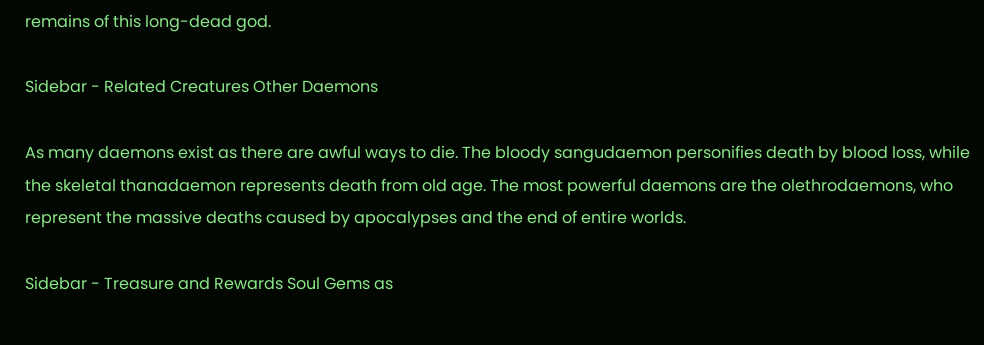remains of this long-dead god.

Sidebar - Related Creatures Other Daemons

As many daemons exist as there are awful ways to die. The bloody sangudaemon personifies death by blood loss, while the skeletal thanadaemon represents death from old age. The most powerful daemons are the olethrodaemons, who represent the massive deaths caused by apocalypses and the end of entire worlds.

Sidebar - Treasure and Rewards Soul Gems as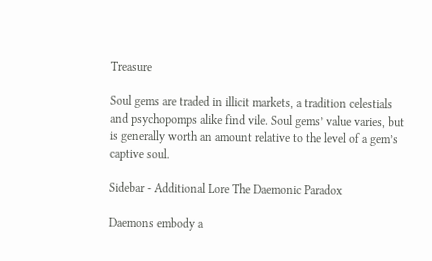Treasure

Soul gems are traded in illicit markets, a tradition celestials and psychopomps alike find vile. Soul gems’ value varies, but is generally worth an amount relative to the level of a gem’s captive soul.

Sidebar - Additional Lore The Daemonic Paradox

Daemons embody a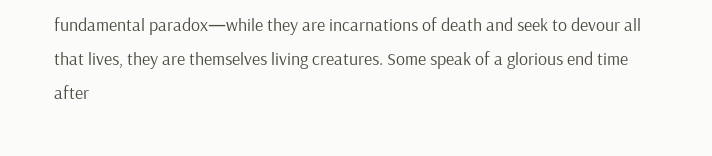fundamental paradox—while they are incarnations of death and seek to devour all that lives, they are themselves living creatures. Some speak of a glorious end time after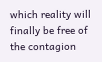which reality will finally be free of the contagion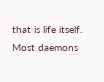that is life itself. Most daemons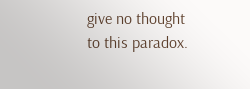give no thought to this paradox.